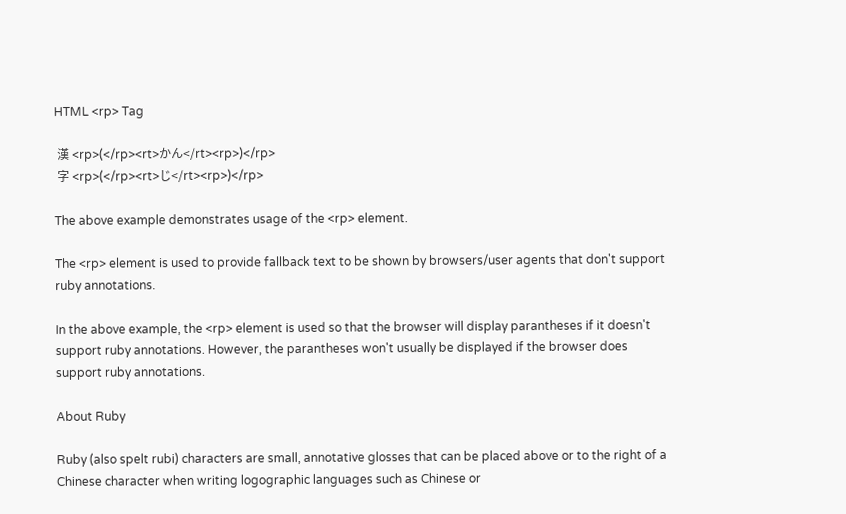HTML <rp> Tag

 漢 <rp>(</rp><rt>かん</rt><rp>)</rp>
 字 <rp>(</rp><rt>じ</rt><rp>)</rp>

The above example demonstrates usage of the <rp> element.

The <rp> element is used to provide fallback text to be shown by browsers/user agents that don't support ruby annotations.

In the above example, the <rp> element is used so that the browser will display parantheses if it doesn't support ruby annotations. However, the parantheses won't usually be displayed if the browser does support ruby annotations.

About Ruby

Ruby (also spelt rubi) characters are small, annotative glosses that can be placed above or to the right of a Chinese character when writing logographic languages such as Chinese or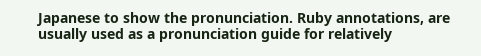Japanese to show the pronunciation. Ruby annotations, are usually used as a pronunciation guide for relatively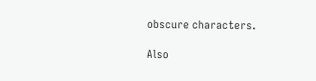obscure characters.

Also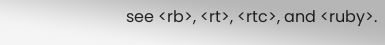see <rb>, <rt>, <rtc>, and <ruby>.